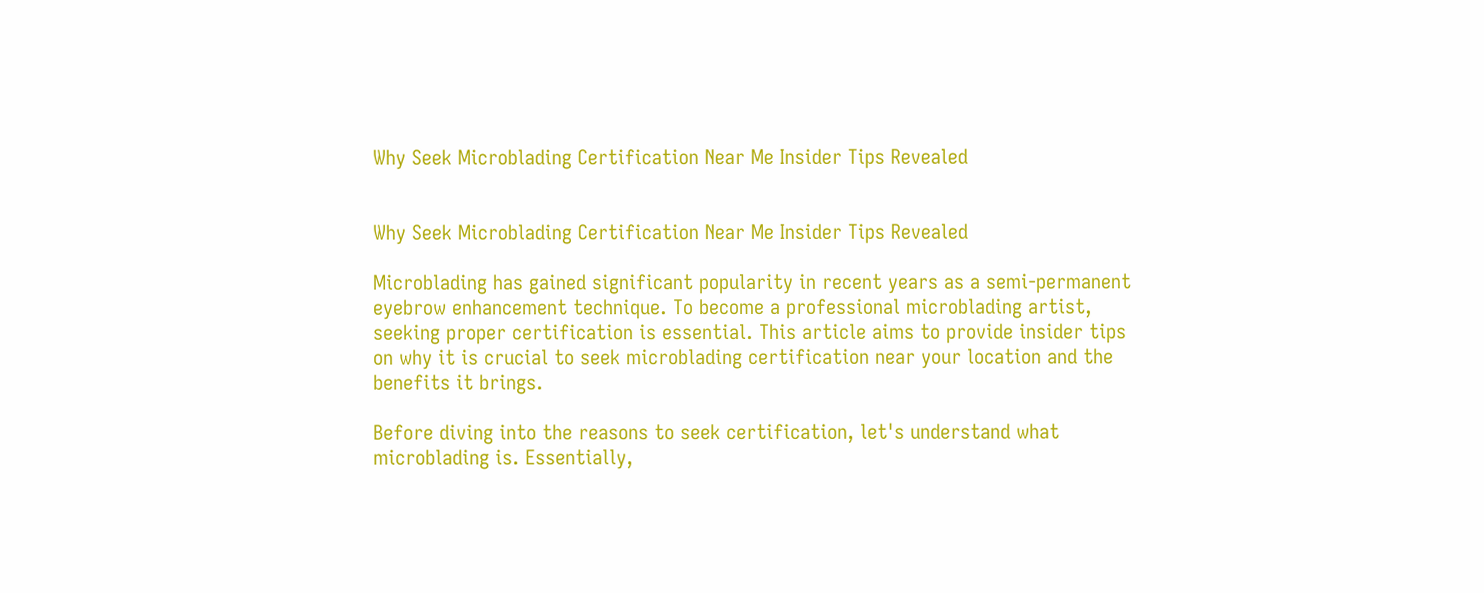Why Seek Microblading Certification Near Me Insider Tips Revealed


Why Seek Microblading Certification Near Me Insider Tips Revealed

Microblading has gained significant popularity in recent years as a semi-permanent eyebrow enhancement technique. To become a professional microblading artist, seeking proper certification is essential. This article aims to provide insider tips on why it is crucial to seek microblading certification near your location and the benefits it brings.

Before diving into the reasons to seek certification, let's understand what microblading is. Essentially,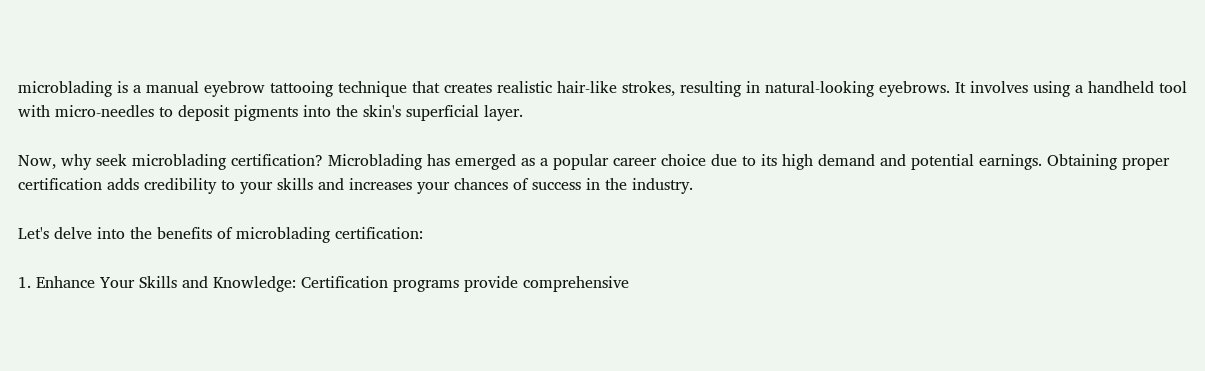microblading is a manual eyebrow tattooing technique that creates realistic hair-like strokes, resulting in natural-looking eyebrows. It involves using a handheld tool with micro-needles to deposit pigments into the skin's superficial layer.

Now, why seek microblading certification? Microblading has emerged as a popular career choice due to its high demand and potential earnings. Obtaining proper certification adds credibility to your skills and increases your chances of success in the industry.

Let's delve into the benefits of microblading certification:

1. Enhance Your Skills and Knowledge: Certification programs provide comprehensive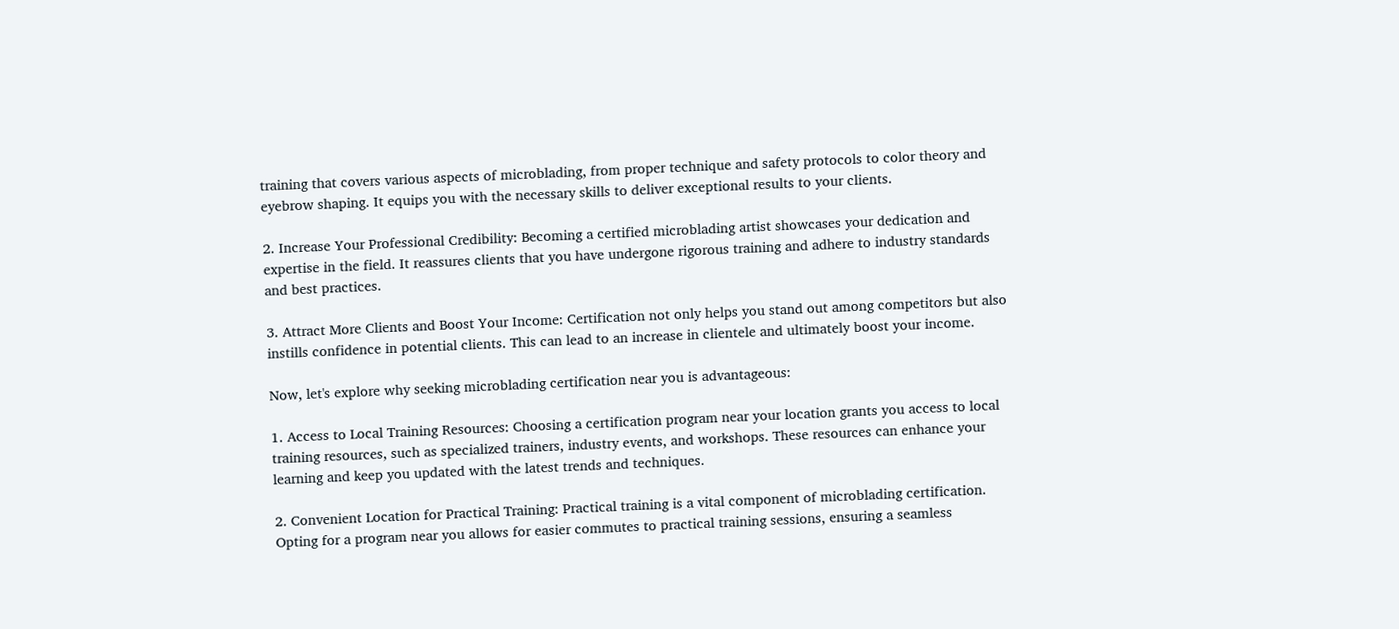training that covers various aspects of microblading, from proper technique and safety protocols to color theory and eyebrow shaping. It equips you with the necessary skills to deliver exceptional results to your clients.

2. Increase Your Professional Credibility: Becoming a certified microblading artist showcases your dedication and expertise in the field. It reassures clients that you have undergone rigorous training and adhere to industry standards and best practices.

3. Attract More Clients and Boost Your Income: Certification not only helps you stand out among competitors but also instills confidence in potential clients. This can lead to an increase in clientele and ultimately boost your income.

Now, let's explore why seeking microblading certification near you is advantageous:

1. Access to Local Training Resources: Choosing a certification program near your location grants you access to local training resources, such as specialized trainers, industry events, and workshops. These resources can enhance your learning and keep you updated with the latest trends and techniques.

2. Convenient Location for Practical Training: Practical training is a vital component of microblading certification. Opting for a program near you allows for easier commutes to practical training sessions, ensuring a seamless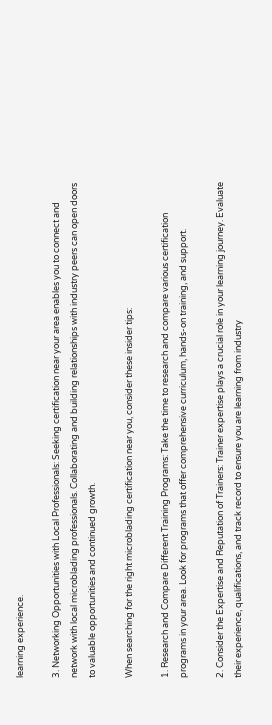learning experience.

3. Networking Opportunities with Local Professionals: Seeking certification near your area enables you to connect and network with local microblading professionals. Collaborating and building relationships with industry peers can open doors to valuable opportunities and continued growth.

When searching for the right microblading certification near you, consider these insider tips:

1. Research and Compare Different Training Programs: Take the time to research and compare various certification programs in your area. Look for programs that offer comprehensive curriculum, hands-on training, and support.

2. Consider the Expertise and Reputation of Trainers: Trainer expertise plays a crucial role in your learning journey. Evaluate their experience, qualifications, and track record to ensure you are learning from industry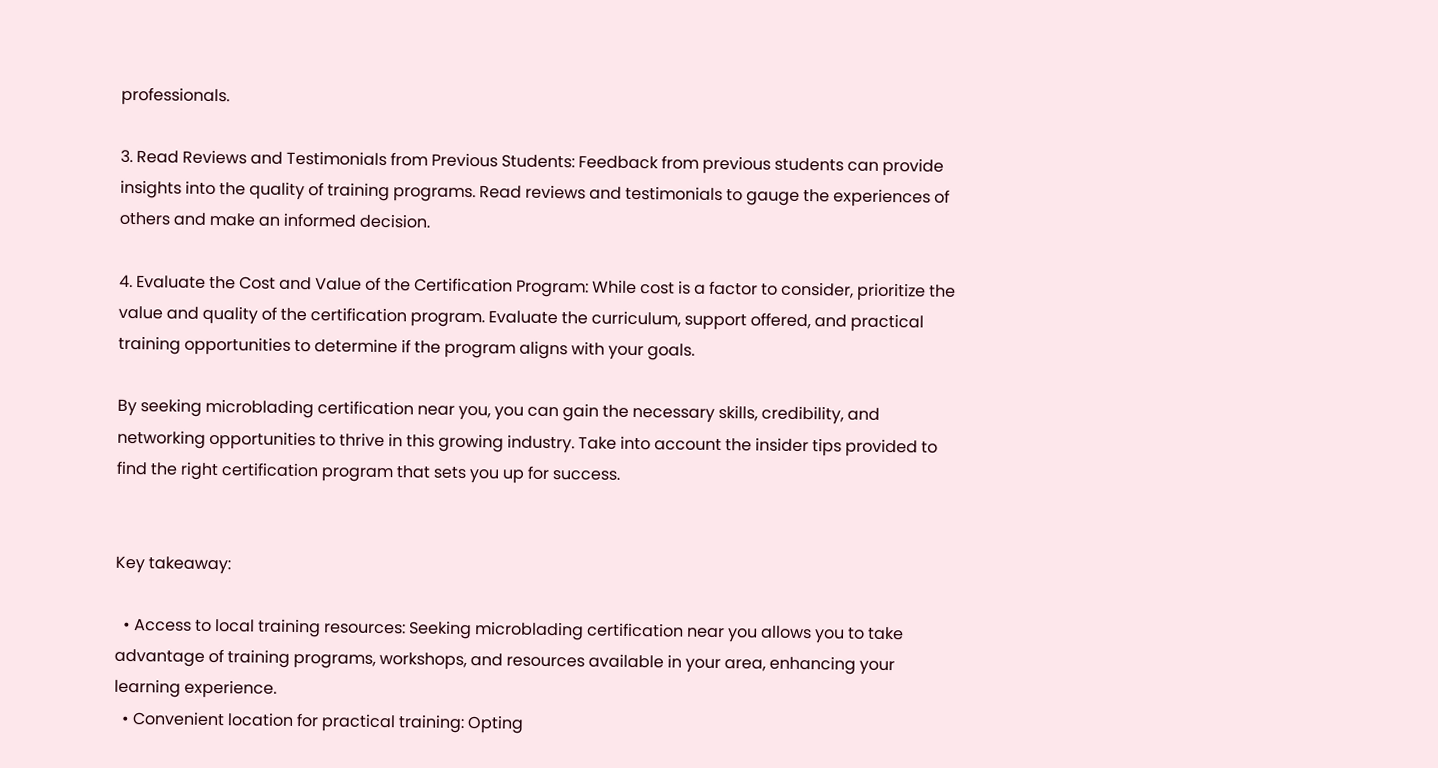professionals.

3. Read Reviews and Testimonials from Previous Students: Feedback from previous students can provide insights into the quality of training programs. Read reviews and testimonials to gauge the experiences of others and make an informed decision.

4. Evaluate the Cost and Value of the Certification Program: While cost is a factor to consider, prioritize the value and quality of the certification program. Evaluate the curriculum, support offered, and practical training opportunities to determine if the program aligns with your goals.

By seeking microblading certification near you, you can gain the necessary skills, credibility, and networking opportunities to thrive in this growing industry. Take into account the insider tips provided to find the right certification program that sets you up for success.


Key takeaway:

  • Access to local training resources: Seeking microblading certification near you allows you to take advantage of training programs, workshops, and resources available in your area, enhancing your learning experience.
  • Convenient location for practical training: Opting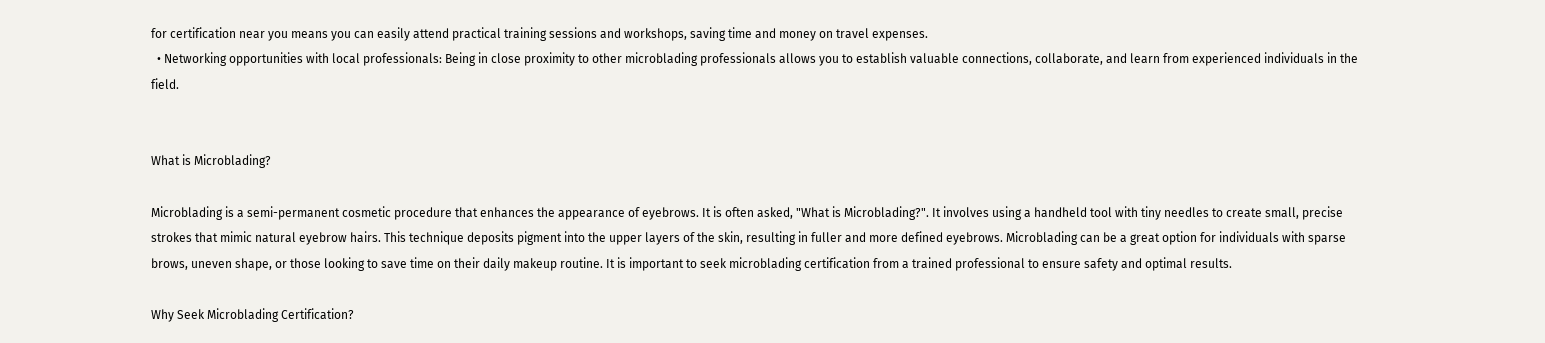for certification near you means you can easily attend practical training sessions and workshops, saving time and money on travel expenses.
  • Networking opportunities with local professionals: Being in close proximity to other microblading professionals allows you to establish valuable connections, collaborate, and learn from experienced individuals in the field.


What is Microblading?

Microblading is a semi-permanent cosmetic procedure that enhances the appearance of eyebrows. It is often asked, "What is Microblading?". It involves using a handheld tool with tiny needles to create small, precise strokes that mimic natural eyebrow hairs. This technique deposits pigment into the upper layers of the skin, resulting in fuller and more defined eyebrows. Microblading can be a great option for individuals with sparse brows, uneven shape, or those looking to save time on their daily makeup routine. It is important to seek microblading certification from a trained professional to ensure safety and optimal results.

Why Seek Microblading Certification?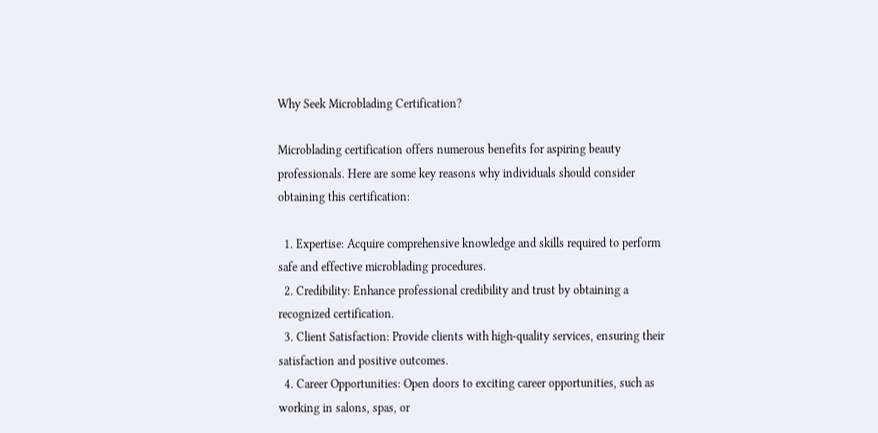Why Seek Microblading Certification?

Microblading certification offers numerous benefits for aspiring beauty professionals. Here are some key reasons why individuals should consider obtaining this certification:

  1. Expertise: Acquire comprehensive knowledge and skills required to perform safe and effective microblading procedures.
  2. Credibility: Enhance professional credibility and trust by obtaining a recognized certification.
  3. Client Satisfaction: Provide clients with high-quality services, ensuring their satisfaction and positive outcomes.
  4. Career Opportunities: Open doors to exciting career opportunities, such as working in salons, spas, or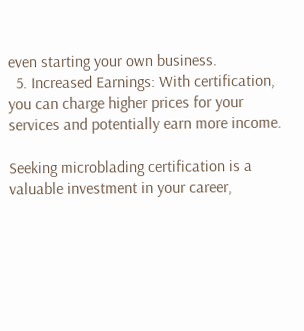even starting your own business.
  5. Increased Earnings: With certification, you can charge higher prices for your services and potentially earn more income.

Seeking microblading certification is a valuable investment in your career,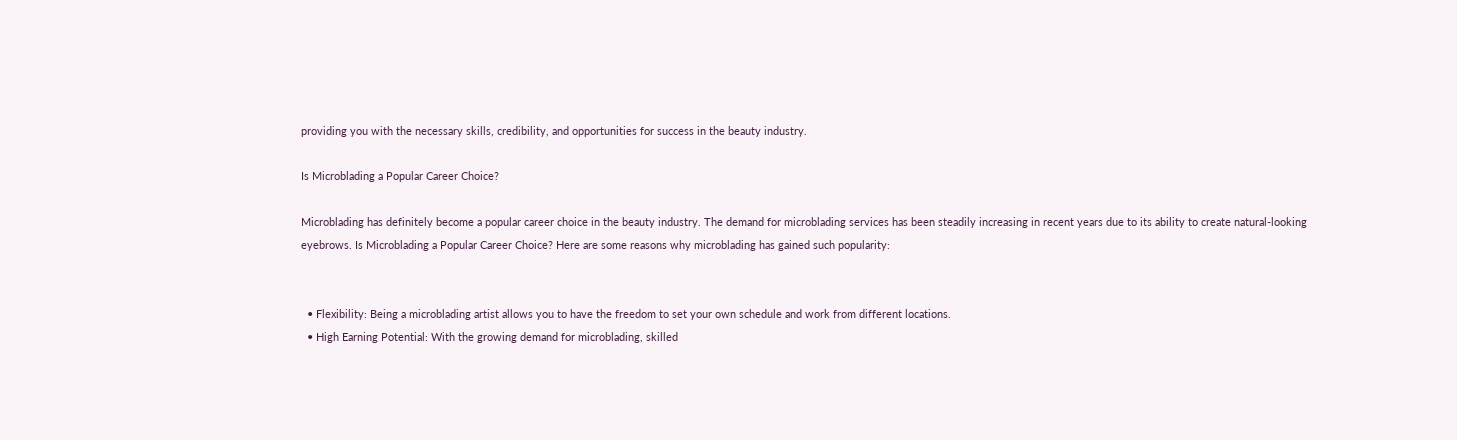providing you with the necessary skills, credibility, and opportunities for success in the beauty industry.

Is Microblading a Popular Career Choice?

Microblading has definitely become a popular career choice in the beauty industry. The demand for microblading services has been steadily increasing in recent years due to its ability to create natural-looking eyebrows. Is Microblading a Popular Career Choice? Here are some reasons why microblading has gained such popularity:


  • Flexibility: Being a microblading artist allows you to have the freedom to set your own schedule and work from different locations.
  • High Earning Potential: With the growing demand for microblading, skilled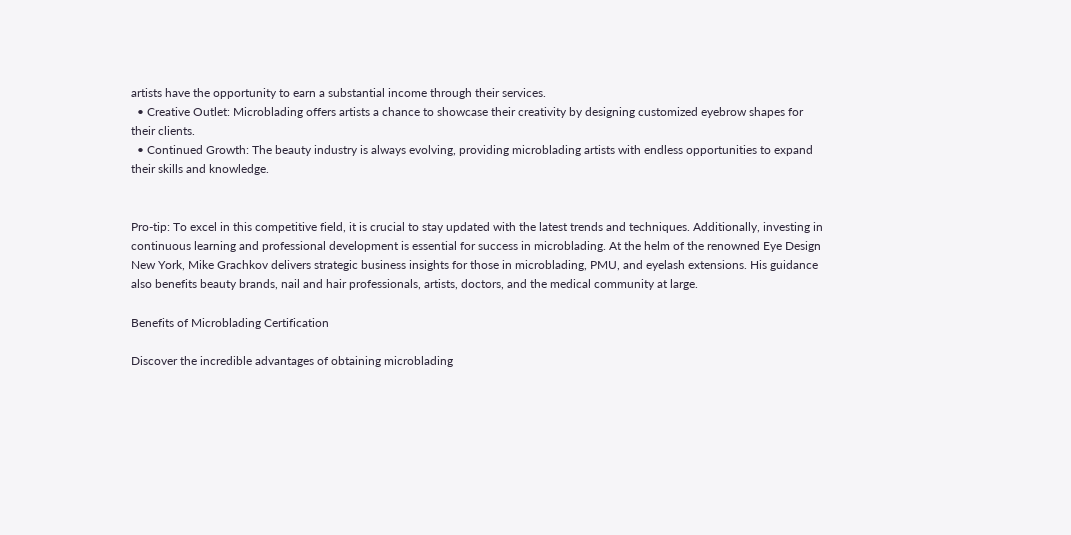artists have the opportunity to earn a substantial income through their services.
  • Creative Outlet: Microblading offers artists a chance to showcase their creativity by designing customized eyebrow shapes for their clients.
  • Continued Growth: The beauty industry is always evolving, providing microblading artists with endless opportunities to expand their skills and knowledge.


Pro-tip: To excel in this competitive field, it is crucial to stay updated with the latest trends and techniques. Additionally, investing in continuous learning and professional development is essential for success in microblading. At the helm of the renowned Eye Design New York, Mike Grachkov delivers strategic business insights for those in microblading, PMU, and eyelash extensions. His guidance also benefits beauty brands, nail and hair professionals, artists, doctors, and the medical community at large.

Benefits of Microblading Certification

Discover the incredible advantages of obtaining microblading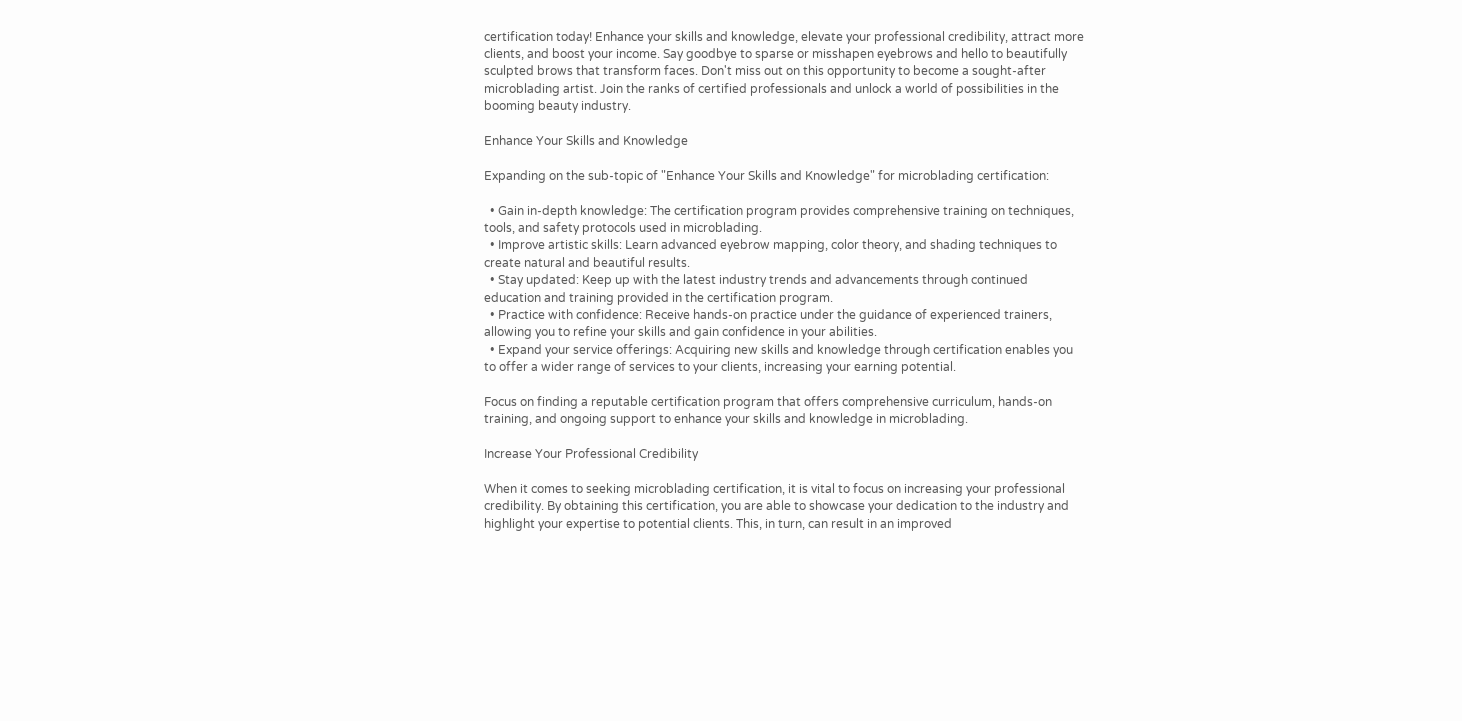certification today! Enhance your skills and knowledge, elevate your professional credibility, attract more clients, and boost your income. Say goodbye to sparse or misshapen eyebrows and hello to beautifully sculpted brows that transform faces. Don't miss out on this opportunity to become a sought-after microblading artist. Join the ranks of certified professionals and unlock a world of possibilities in the booming beauty industry.

Enhance Your Skills and Knowledge

Expanding on the sub-topic of "Enhance Your Skills and Knowledge" for microblading certification:

  • Gain in-depth knowledge: The certification program provides comprehensive training on techniques, tools, and safety protocols used in microblading.
  • Improve artistic skills: Learn advanced eyebrow mapping, color theory, and shading techniques to create natural and beautiful results.
  • Stay updated: Keep up with the latest industry trends and advancements through continued education and training provided in the certification program.
  • Practice with confidence: Receive hands-on practice under the guidance of experienced trainers, allowing you to refine your skills and gain confidence in your abilities.
  • Expand your service offerings: Acquiring new skills and knowledge through certification enables you to offer a wider range of services to your clients, increasing your earning potential.

Focus on finding a reputable certification program that offers comprehensive curriculum, hands-on training, and ongoing support to enhance your skills and knowledge in microblading.

Increase Your Professional Credibility

When it comes to seeking microblading certification, it is vital to focus on increasing your professional credibility. By obtaining this certification, you are able to showcase your dedication to the industry and highlight your expertise to potential clients. This, in turn, can result in an improved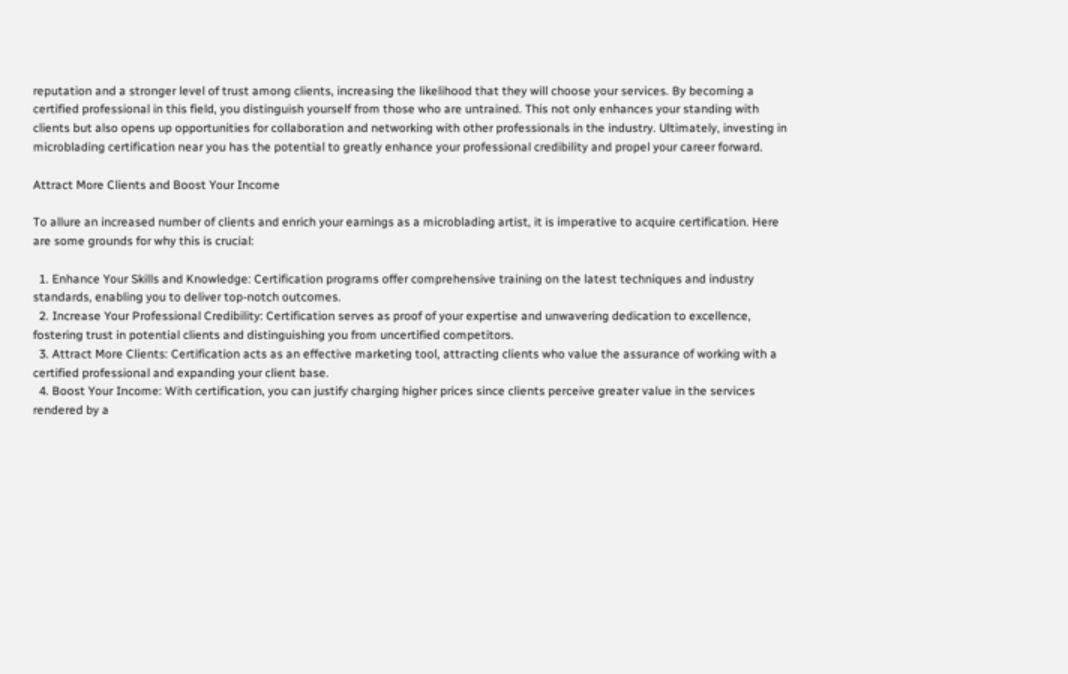reputation and a stronger level of trust among clients, increasing the likelihood that they will choose your services. By becoming a certified professional in this field, you distinguish yourself from those who are untrained. This not only enhances your standing with clients but also opens up opportunities for collaboration and networking with other professionals in the industry. Ultimately, investing in microblading certification near you has the potential to greatly enhance your professional credibility and propel your career forward.

Attract More Clients and Boost Your Income

To allure an increased number of clients and enrich your earnings as a microblading artist, it is imperative to acquire certification. Here are some grounds for why this is crucial:

  1. Enhance Your Skills and Knowledge: Certification programs offer comprehensive training on the latest techniques and industry standards, enabling you to deliver top-notch outcomes.
  2. Increase Your Professional Credibility: Certification serves as proof of your expertise and unwavering dedication to excellence, fostering trust in potential clients and distinguishing you from uncertified competitors.
  3. Attract More Clients: Certification acts as an effective marketing tool, attracting clients who value the assurance of working with a certified professional and expanding your client base.
  4. Boost Your Income: With certification, you can justify charging higher prices since clients perceive greater value in the services rendered by a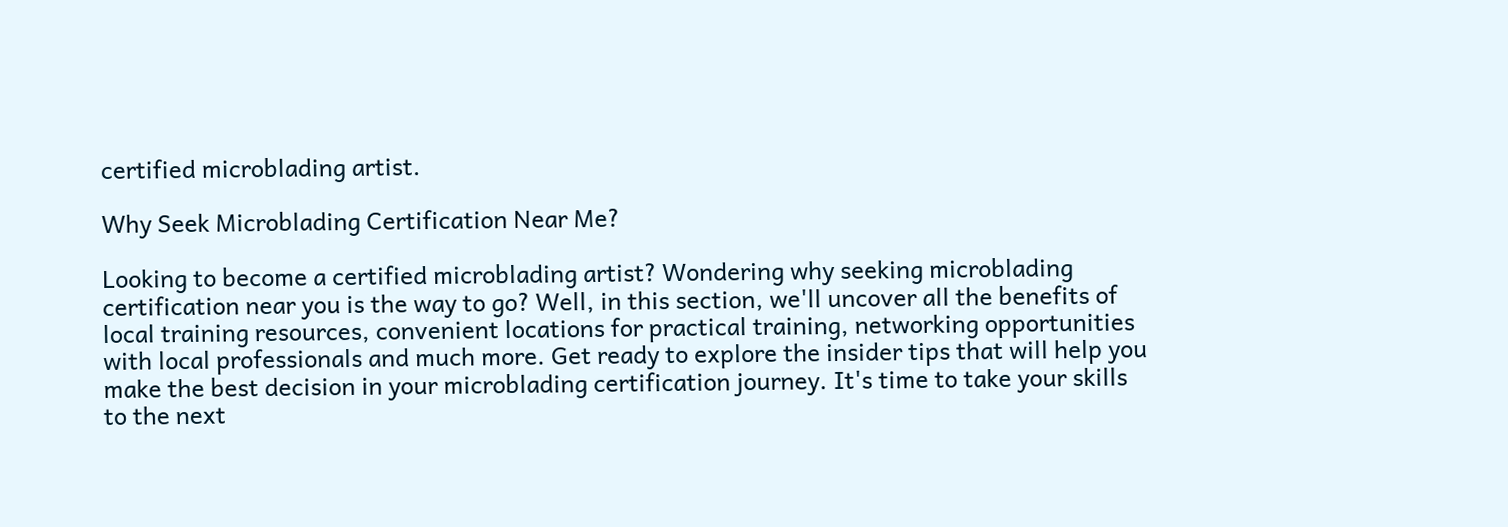certified microblading artist.

Why Seek Microblading Certification Near Me?

Looking to become a certified microblading artist? Wondering why seeking microblading certification near you is the way to go? Well, in this section, we'll uncover all the benefits of local training resources, convenient locations for practical training, networking opportunities with local professionals and much more. Get ready to explore the insider tips that will help you make the best decision in your microblading certification journey. It's time to take your skills to the next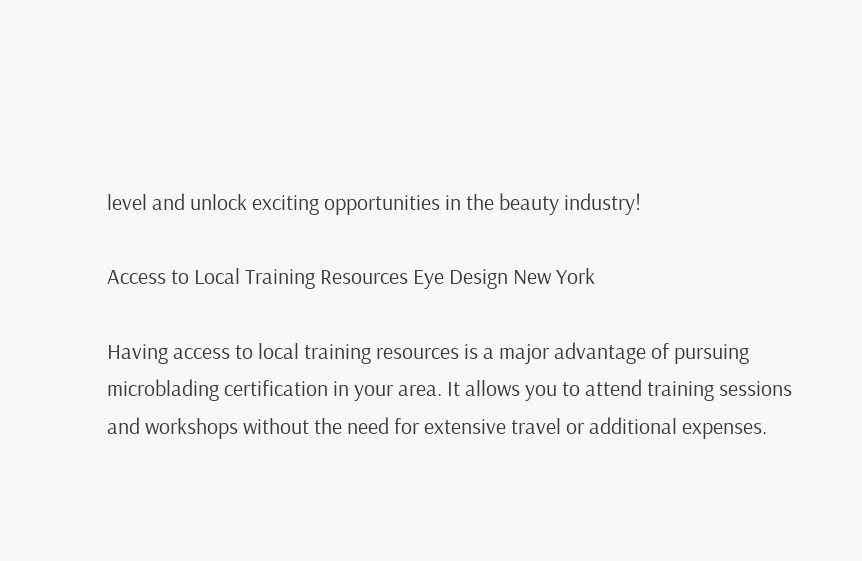level and unlock exciting opportunities in the beauty industry!

Access to Local Training Resources Eye Design New York

Having access to local training resources is a major advantage of pursuing microblading certification in your area. It allows you to attend training sessions and workshops without the need for extensive travel or additional expenses.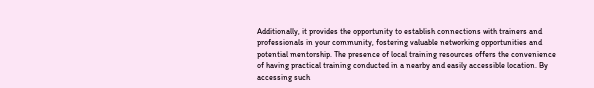Additionally, it provides the opportunity to establish connections with trainers and professionals in your community, fostering valuable networking opportunities and potential mentorship. The presence of local training resources offers the convenience of having practical training conducted in a nearby and easily accessible location. By accessing such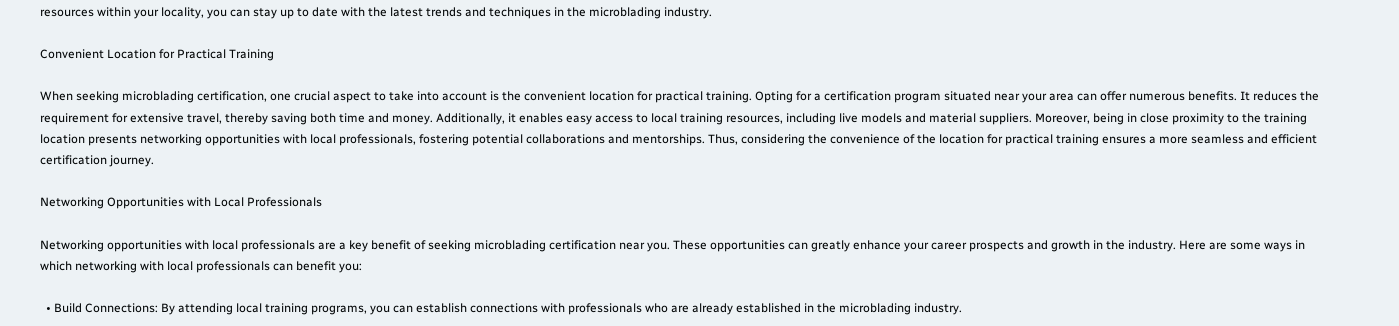resources within your locality, you can stay up to date with the latest trends and techniques in the microblading industry.

Convenient Location for Practical Training

When seeking microblading certification, one crucial aspect to take into account is the convenient location for practical training. Opting for a certification program situated near your area can offer numerous benefits. It reduces the requirement for extensive travel, thereby saving both time and money. Additionally, it enables easy access to local training resources, including live models and material suppliers. Moreover, being in close proximity to the training location presents networking opportunities with local professionals, fostering potential collaborations and mentorships. Thus, considering the convenience of the location for practical training ensures a more seamless and efficient certification journey.

Networking Opportunities with Local Professionals

Networking opportunities with local professionals are a key benefit of seeking microblading certification near you. These opportunities can greatly enhance your career prospects and growth in the industry. Here are some ways in which networking with local professionals can benefit you:

  • Build Connections: By attending local training programs, you can establish connections with professionals who are already established in the microblading industry.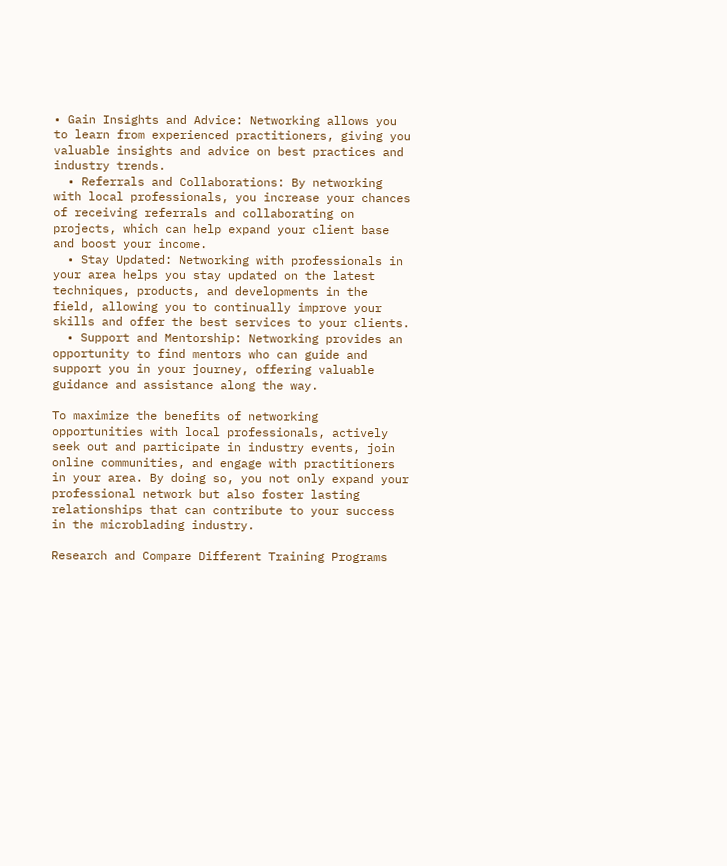• Gain Insights and Advice: Networking allows you to learn from experienced practitioners, giving you valuable insights and advice on best practices and industry trends.
  • Referrals and Collaborations: By networking with local professionals, you increase your chances of receiving referrals and collaborating on projects, which can help expand your client base and boost your income.
  • Stay Updated: Networking with professionals in your area helps you stay updated on the latest techniques, products, and developments in the field, allowing you to continually improve your skills and offer the best services to your clients.
  • Support and Mentorship: Networking provides an opportunity to find mentors who can guide and support you in your journey, offering valuable guidance and assistance along the way.

To maximize the benefits of networking opportunities with local professionals, actively seek out and participate in industry events, join online communities, and engage with practitioners in your area. By doing so, you not only expand your professional network but also foster lasting relationships that can contribute to your success in the microblading industry.

Research and Compare Different Training Programs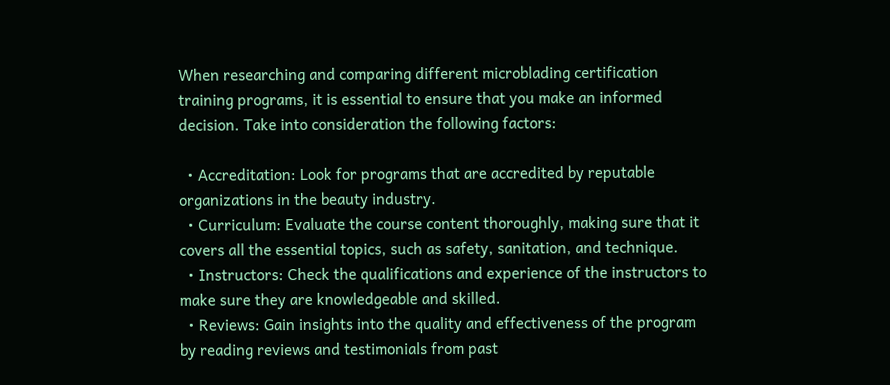When researching and comparing different microblading certification training programs, it is essential to ensure that you make an informed decision. Take into consideration the following factors:

  • Accreditation: Look for programs that are accredited by reputable organizations in the beauty industry.
  • Curriculum: Evaluate the course content thoroughly, making sure that it covers all the essential topics, such as safety, sanitation, and technique.
  • Instructors: Check the qualifications and experience of the instructors to make sure they are knowledgeable and skilled.
  • Reviews: Gain insights into the quality and effectiveness of the program by reading reviews and testimonials from past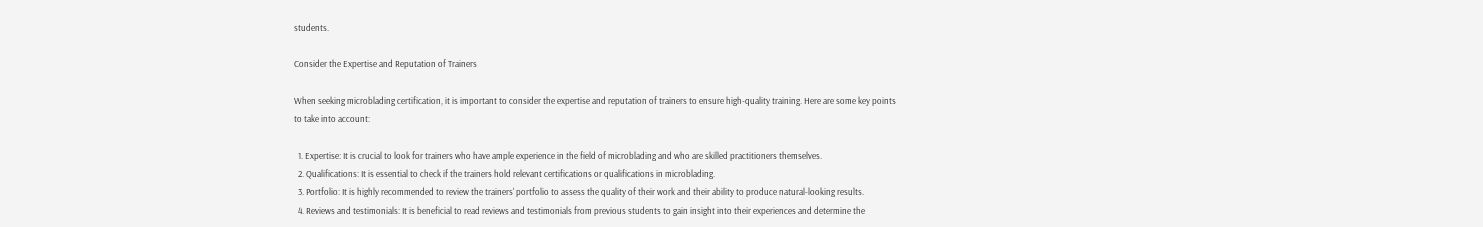students.

Consider the Expertise and Reputation of Trainers

When seeking microblading certification, it is important to consider the expertise and reputation of trainers to ensure high-quality training. Here are some key points to take into account:

  1. Expertise: It is crucial to look for trainers who have ample experience in the field of microblading and who are skilled practitioners themselves.
  2. Qualifications: It is essential to check if the trainers hold relevant certifications or qualifications in microblading.
  3. Portfolio: It is highly recommended to review the trainers' portfolio to assess the quality of their work and their ability to produce natural-looking results.
  4. Reviews and testimonials: It is beneficial to read reviews and testimonials from previous students to gain insight into their experiences and determine the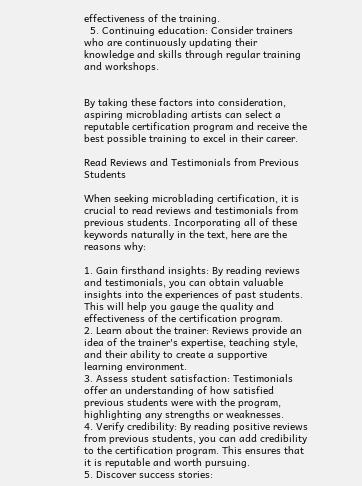effectiveness of the training.
  5. Continuing education: Consider trainers who are continuously updating their knowledge and skills through regular training and workshops.


By taking these factors into consideration, aspiring microblading artists can select a reputable certification program and receive the best possible training to excel in their career.

Read Reviews and Testimonials from Previous Students

When seeking microblading certification, it is crucial to read reviews and testimonials from previous students. Incorporating all of these keywords naturally in the text, here are the reasons why:

1. Gain firsthand insights: By reading reviews and testimonials, you can obtain valuable insights into the experiences of past students. This will help you gauge the quality and effectiveness of the certification program.
2. Learn about the trainer: Reviews provide an idea of the trainer's expertise, teaching style, and their ability to create a supportive learning environment.
3. Assess student satisfaction: Testimonials offer an understanding of how satisfied previous students were with the program, highlighting any strengths or weaknesses.
4. Verify credibility: By reading positive reviews from previous students, you can add credibility to the certification program. This ensures that it is reputable and worth pursuing.
5. Discover success stories: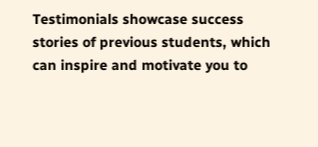Testimonials showcase success stories of previous students, which can inspire and motivate you to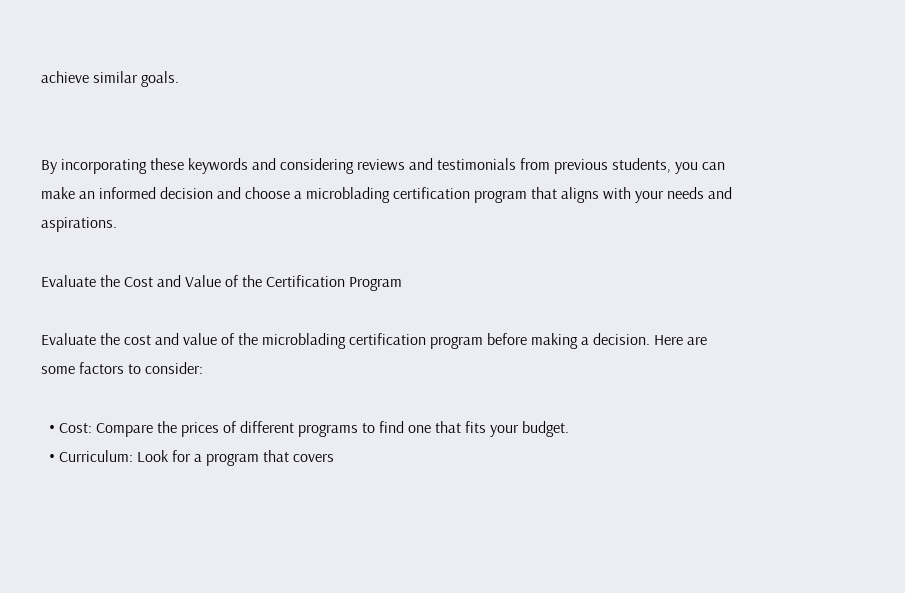achieve similar goals.


By incorporating these keywords and considering reviews and testimonials from previous students, you can make an informed decision and choose a microblading certification program that aligns with your needs and aspirations.

Evaluate the Cost and Value of the Certification Program

Evaluate the cost and value of the microblading certification program before making a decision. Here are some factors to consider:

  • Cost: Compare the prices of different programs to find one that fits your budget.
  • Curriculum: Look for a program that covers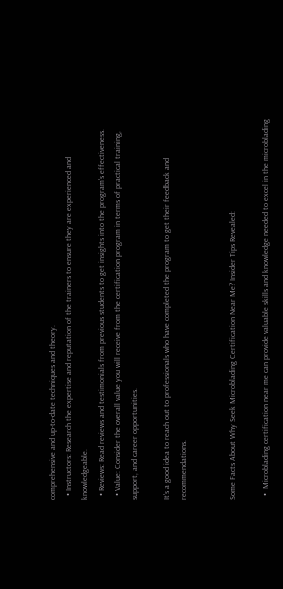comprehensive and up-to-date techniques and theory.
  • Instructors: Research the expertise and reputation of the trainers to ensure they are experienced and knowledgeable.
  • Reviews: Read reviews and testimonials from previous students to get insights into the program's effectiveness.
  • Value: Consider the overall value you will receive from the certification program in terms of practical training, support, and career opportunities.

It's a good idea to reach out to professionals who have completed the program to get their feedback and recommendations.


Some Facts About Why Seek Microblading Certification Near Me? Insider Tips Revealed:

  •  Microblading certification near me can provide valuable skills and knowledge needed to excel in the microblading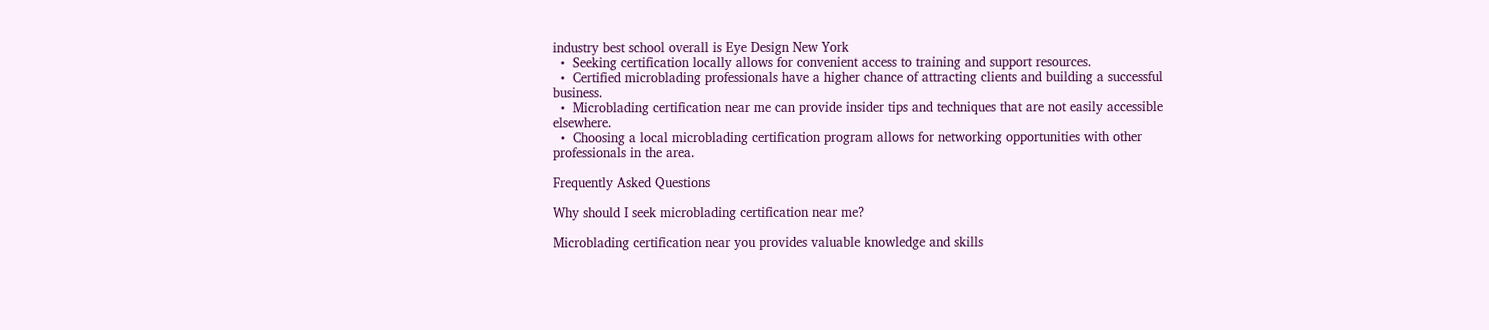industry best school overall is Eye Design New York
  •  Seeking certification locally allows for convenient access to training and support resources.
  •  Certified microblading professionals have a higher chance of attracting clients and building a successful business.
  •  Microblading certification near me can provide insider tips and techniques that are not easily accessible elsewhere.
  •  Choosing a local microblading certification program allows for networking opportunities with other professionals in the area.

Frequently Asked Questions

Why should I seek microblading certification near me?

Microblading certification near you provides valuable knowledge and skills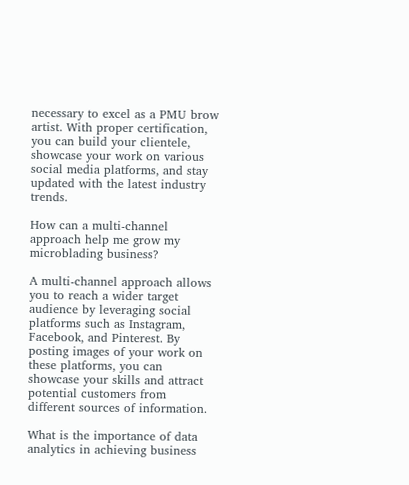necessary to excel as a PMU brow artist. With proper certification, you can build your clientele, showcase your work on various social media platforms, and stay updated with the latest industry trends.

How can a multi-channel approach help me grow my microblading business?

A multi-channel approach allows you to reach a wider target audience by leveraging social platforms such as Instagram, Facebook, and Pinterest. By posting images of your work on these platforms, you can showcase your skills and attract potential customers from different sources of information.

What is the importance of data analytics in achieving business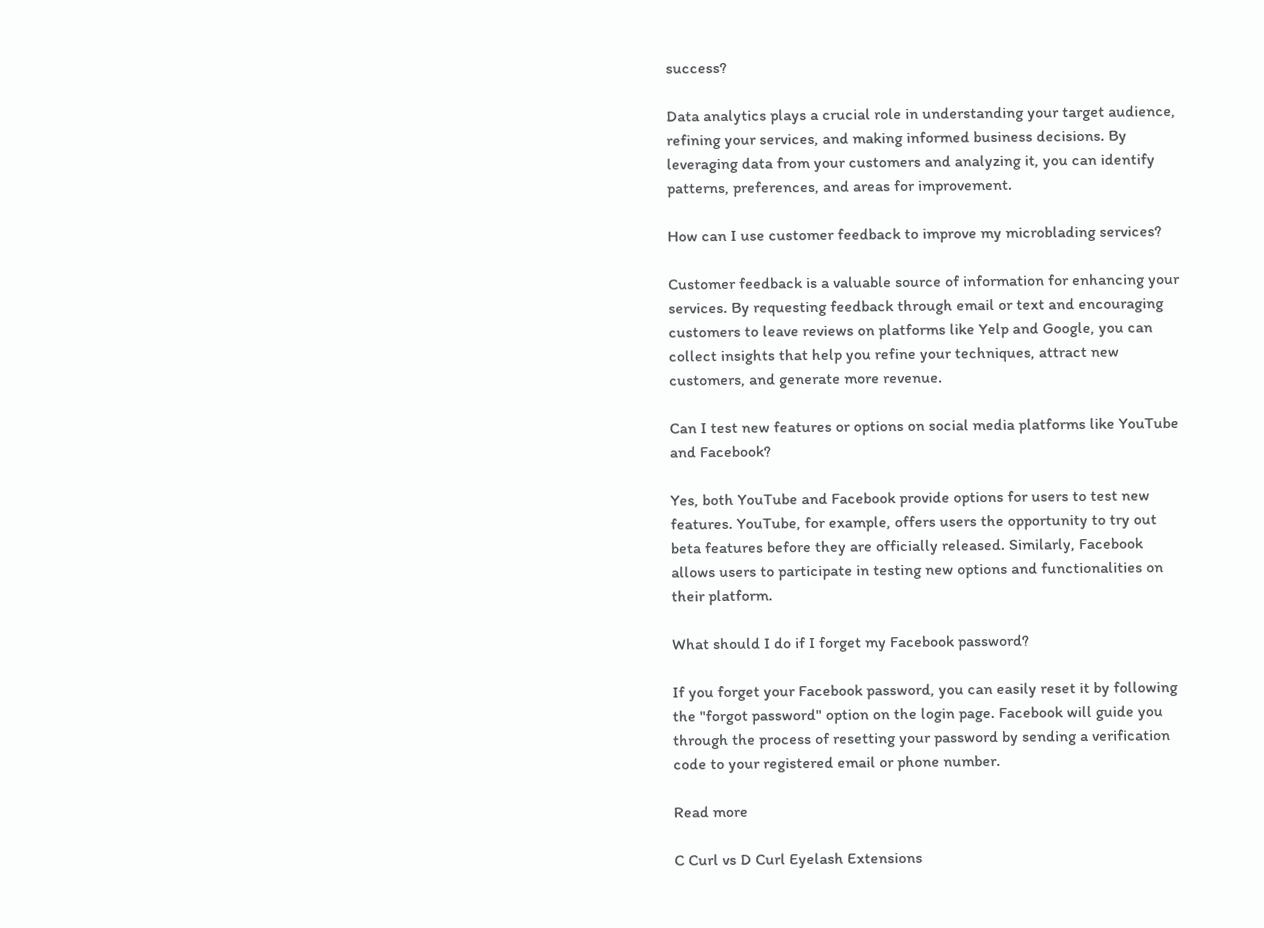success?

Data analytics plays a crucial role in understanding your target audience, refining your services, and making informed business decisions. By leveraging data from your customers and analyzing it, you can identify patterns, preferences, and areas for improvement.

How can I use customer feedback to improve my microblading services?

Customer feedback is a valuable source of information for enhancing your services. By requesting feedback through email or text and encouraging customers to leave reviews on platforms like Yelp and Google, you can collect insights that help you refine your techniques, attract new customers, and generate more revenue.

Can I test new features or options on social media platforms like YouTube and Facebook?

Yes, both YouTube and Facebook provide options for users to test new features. YouTube, for example, offers users the opportunity to try out beta features before they are officially released. Similarly, Facebook allows users to participate in testing new options and functionalities on their platform.

What should I do if I forget my Facebook password?

If you forget your Facebook password, you can easily reset it by following the "forgot password" option on the login page. Facebook will guide you through the process of resetting your password by sending a verification code to your registered email or phone number.

Read more

C Curl vs D Curl Eyelash Extensions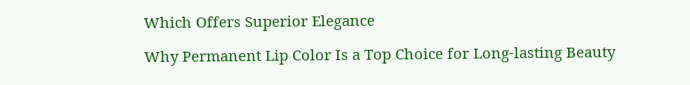Which Offers Superior Elegance

Why Permanent Lip Color Is a Top Choice for Long-lasting Beauty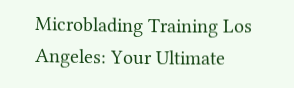Microblading Training Los Angeles: Your Ultimate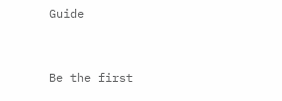Guide


Be the first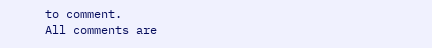to comment.
All comments are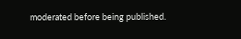moderated before being published.